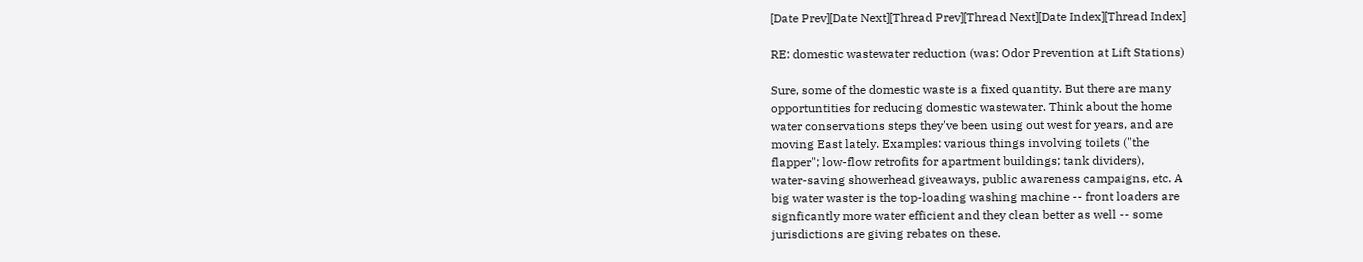[Date Prev][Date Next][Thread Prev][Thread Next][Date Index][Thread Index]

RE: domestic wastewater reduction (was: Odor Prevention at Lift Stations)

Sure, some of the domestic waste is a fixed quantity. But there are many
opportuntities for reducing domestic wastewater. Think about the home
water conservations steps they've been using out west for years, and are
moving East lately. Examples: various things involving toilets ("the
flapper"; low-flow retrofits for apartment buildings; tank dividers),
water-saving showerhead giveaways, public awareness campaigns, etc. A
big water waster is the top-loading washing machine -- front loaders are
signficantly more water efficient and they clean better as well -- some
jurisdictions are giving rebates on these.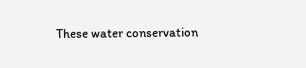These water conservation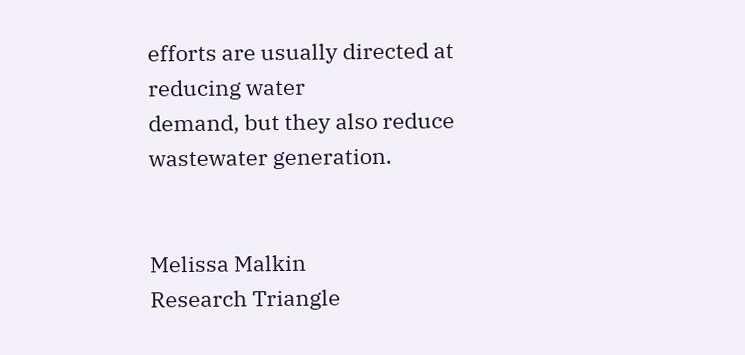efforts are usually directed at reducing water
demand, but they also reduce wastewater generation.


Melissa Malkin
Research Triangle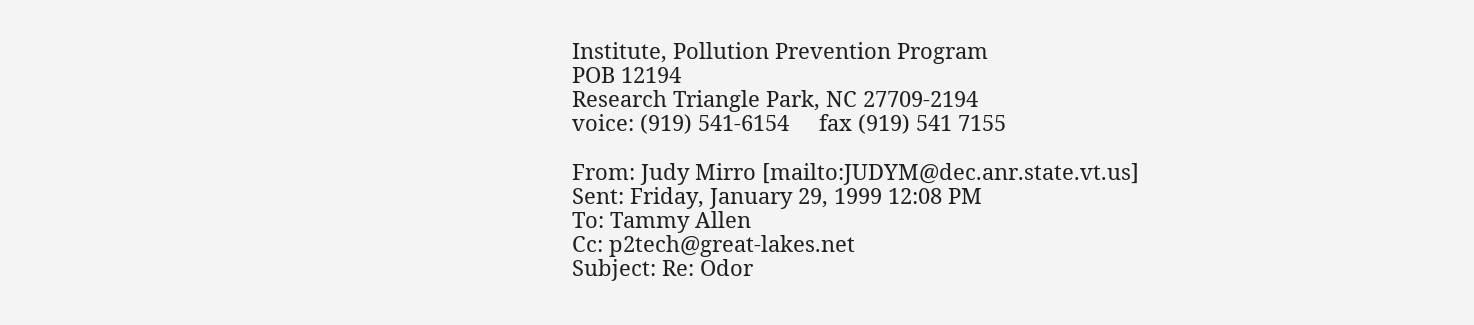Institute, Pollution Prevention Program
POB 12194
Research Triangle Park, NC 27709-2194
voice: (919) 541-6154     fax (919) 541 7155

From: Judy Mirro [mailto:JUDYM@dec.anr.state.vt.us]
Sent: Friday, January 29, 1999 12:08 PM
To: Tammy Allen
Cc: p2tech@great-lakes.net
Subject: Re: Odor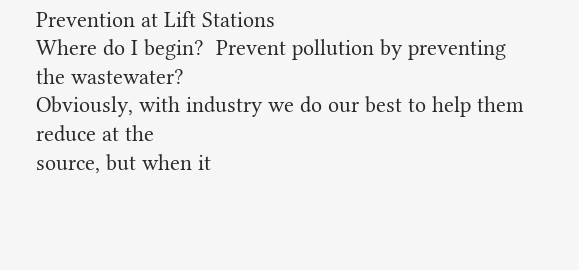Prevention at Lift Stations
Where do I begin?  Prevent pollution by preventing the wastewater?
Obviously, with industry we do our best to help them reduce at the
source, but when it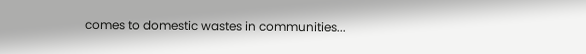comes to domestic wastes in communities...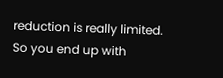reduction is really limited.  So you end up with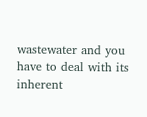wastewater and you
have to deal with its inherent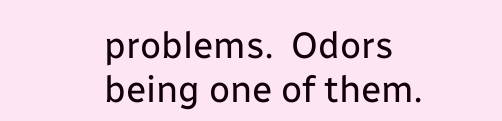problems.  Odors being one of them.